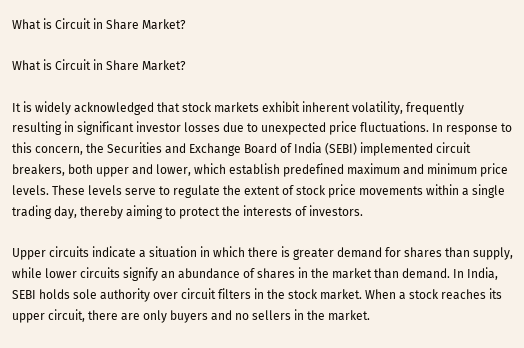What is Circuit in Share Market?

What is Circuit in Share Market?

It is widely acknowledged that stock markets exhibit inherent volatility, frequently resulting in significant investor losses due to unexpected price fluctuations. In response to this concern, the Securities and Exchange Board of India (SEBI) implemented circuit breakers, both upper and lower, which establish predefined maximum and minimum price levels. These levels serve to regulate the extent of stock price movements within a single trading day, thereby aiming to protect the interests of investors.

Upper circuits indicate a situation in which there is greater demand for shares than supply, while lower circuits signify an abundance of shares in the market than demand. In India, SEBI holds sole authority over circuit filters in the stock market. When a stock reaches its upper circuit, there are only buyers and no sellers in the market.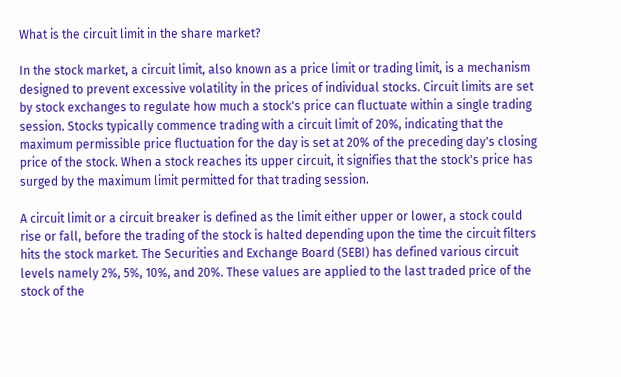What is the circuit limit in the share market?

In the stock market, a circuit limit, also known as a price limit or trading limit, is a mechanism designed to prevent excessive volatility in the prices of individual stocks. Circuit limits are set by stock exchanges to regulate how much a stock's price can fluctuate within a single trading session. Stocks typically commence trading with a circuit limit of 20%, indicating that the maximum permissible price fluctuation for the day is set at 20% of the preceding day's closing price of the stock. When a stock reaches its upper circuit, it signifies that the stock's price has surged by the maximum limit permitted for that trading session.

A circuit limit or a circuit breaker is defined as the limit either upper or lower, a stock could rise or fall, before the trading of the stock is halted depending upon the time the circuit filters hits the stock market. The Securities and Exchange Board (SEBI) has defined various circuit levels namely 2%, 5%, 10%, and 20%. These values are applied to the last traded price of the stock of the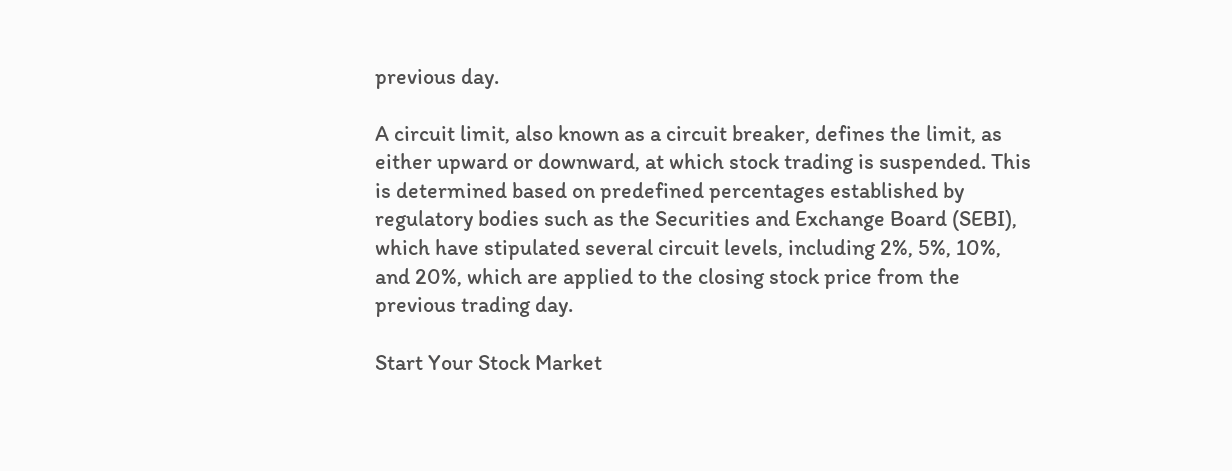previous day.

A circuit limit, also known as a circuit breaker, defines the limit, as either upward or downward, at which stock trading is suspended. This is determined based on predefined percentages established by regulatory bodies such as the Securities and Exchange Board (SEBI), which have stipulated several circuit levels, including 2%, 5%, 10%, and 20%, which are applied to the closing stock price from the previous trading day.

Start Your Stock Market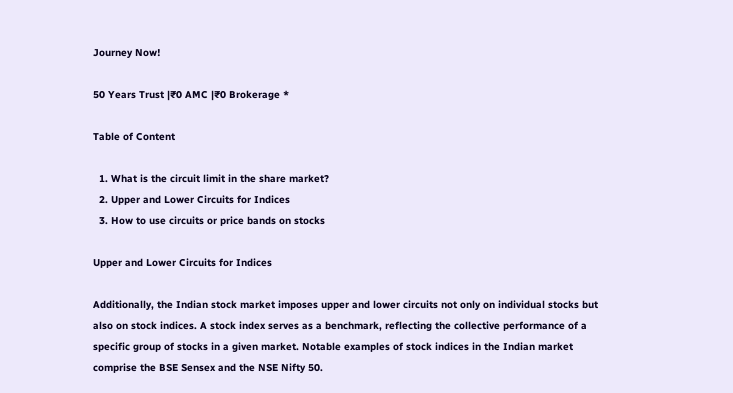Journey Now!

50 Years Trust |₹0 AMC |₹0 Brokerage *

Table of Content

  1. What is the circuit limit in the share market?
  2. Upper and Lower Circuits for Indices
  3. How to use circuits or price bands on stocks

Upper and Lower Circuits for Indices

Additionally, the Indian stock market imposes upper and lower circuits not only on individual stocks but also on stock indices. A stock index serves as a benchmark, reflecting the collective performance of a specific group of stocks in a given market. Notable examples of stock indices in the Indian market comprise the BSE Sensex and the NSE Nifty 50.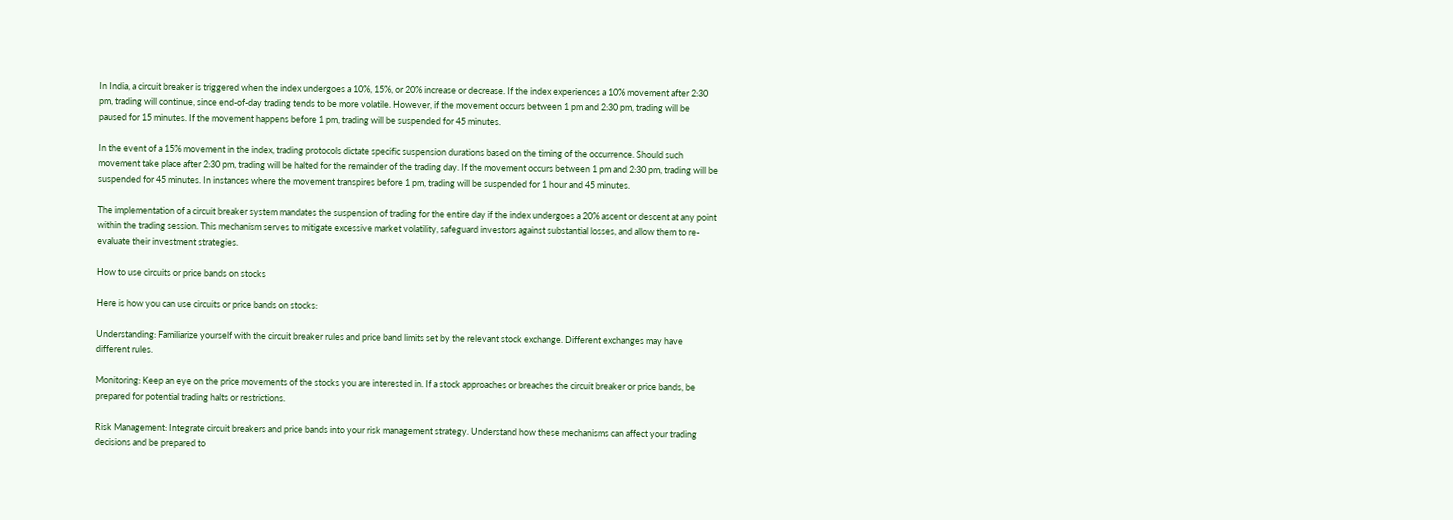In India, a circuit breaker is triggered when the index undergoes a 10%, 15%, or 20% increase or decrease. If the index experiences a 10% movement after 2:30 pm, trading will continue, since end-of-day trading tends to be more volatile. However, if the movement occurs between 1 pm and 2:30 pm, trading will be paused for 15 minutes. If the movement happens before 1 pm, trading will be suspended for 45 minutes.

In the event of a 15% movement in the index, trading protocols dictate specific suspension durations based on the timing of the occurrence. Should such movement take place after 2:30 pm, trading will be halted for the remainder of the trading day. If the movement occurs between 1 pm and 2:30 pm, trading will be suspended for 45 minutes. In instances where the movement transpires before 1 pm, trading will be suspended for 1 hour and 45 minutes.

The implementation of a circuit breaker system mandates the suspension of trading for the entire day if the index undergoes a 20% ascent or descent at any point within the trading session. This mechanism serves to mitigate excessive market volatility, safeguard investors against substantial losses, and allow them to re-evaluate their investment strategies.

How to use circuits or price bands on stocks

Here is how you can use circuits or price bands on stocks:

Understanding: Familiarize yourself with the circuit breaker rules and price band limits set by the relevant stock exchange. Different exchanges may have different rules.

Monitoring: Keep an eye on the price movements of the stocks you are interested in. If a stock approaches or breaches the circuit breaker or price bands, be prepared for potential trading halts or restrictions.

Risk Management: Integrate circuit breakers and price bands into your risk management strategy. Understand how these mechanisms can affect your trading decisions and be prepared to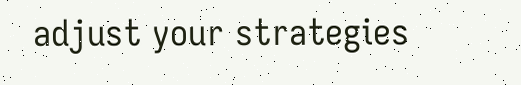adjust your strategies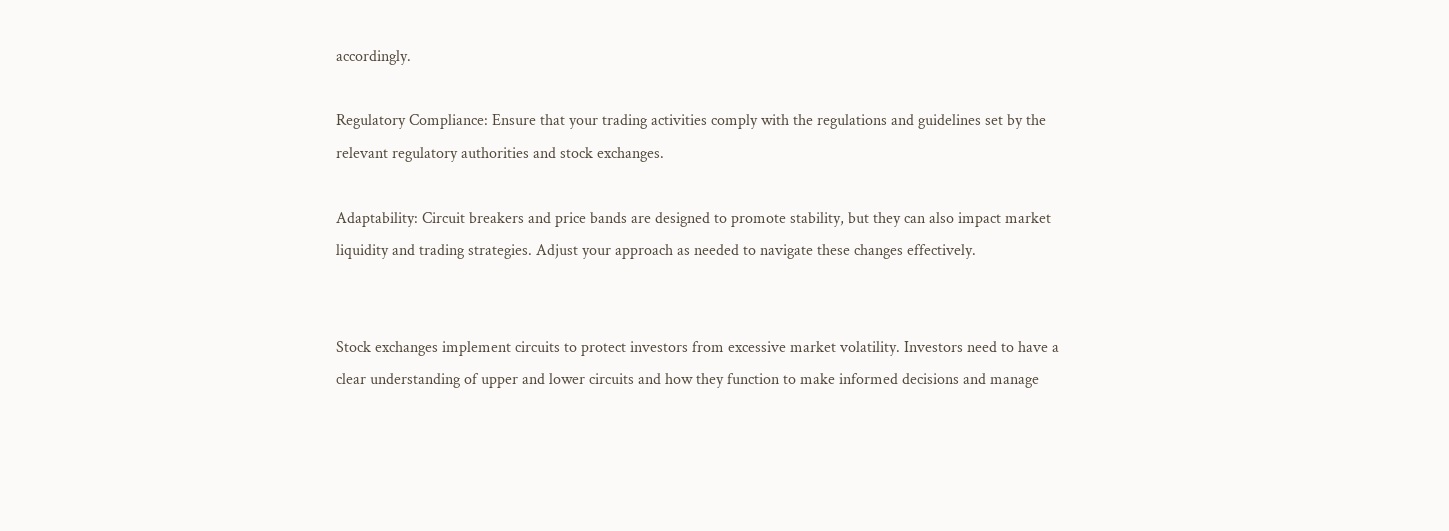accordingly.

Regulatory Compliance: Ensure that your trading activities comply with the regulations and guidelines set by the relevant regulatory authorities and stock exchanges.

Adaptability: Circuit breakers and price bands are designed to promote stability, but they can also impact market liquidity and trading strategies. Adjust your approach as needed to navigate these changes effectively.


Stock exchanges implement circuits to protect investors from excessive market volatility. Investors need to have a clear understanding of upper and lower circuits and how they function to make informed decisions and manage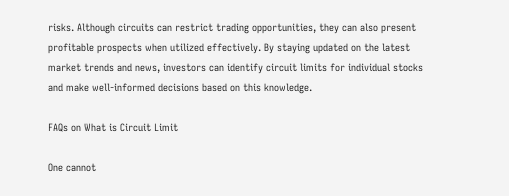risks. Although circuits can restrict trading opportunities, they can also present profitable prospects when utilized effectively. By staying updated on the latest market trends and news, investors can identify circuit limits for individual stocks and make well-informed decisions based on this knowledge.

FAQs on What is Circuit Limit

One cannot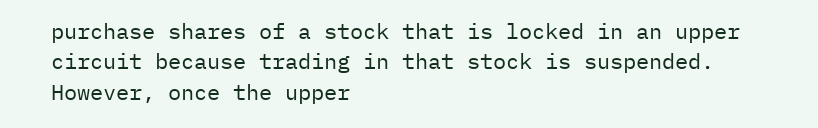purchase shares of a stock that is locked in an upper circuit because trading in that stock is suspended. However, once the upper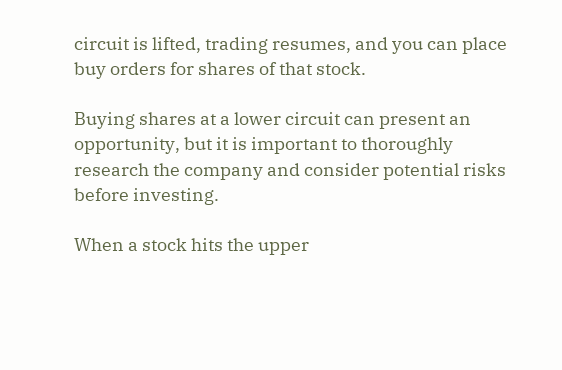circuit is lifted, trading resumes, and you can place buy orders for shares of that stock.

Buying shares at a lower circuit can present an opportunity, but it is important to thoroughly research the company and consider potential risks before investing.

When a stock hits the upper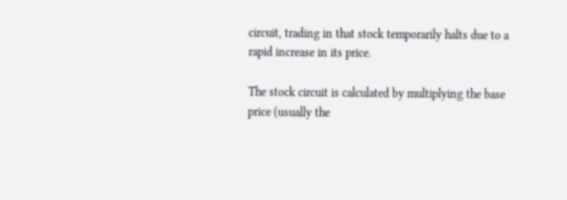circuit, trading in that stock temporarily halts due to a rapid increase in its price.

The stock circuit is calculated by multiplying the base price (usually the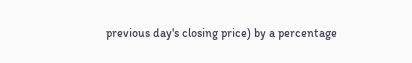previous day's closing price) by a percentage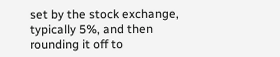set by the stock exchange, typically 5%, and then rounding it off to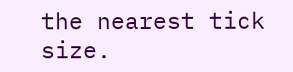the nearest tick size.